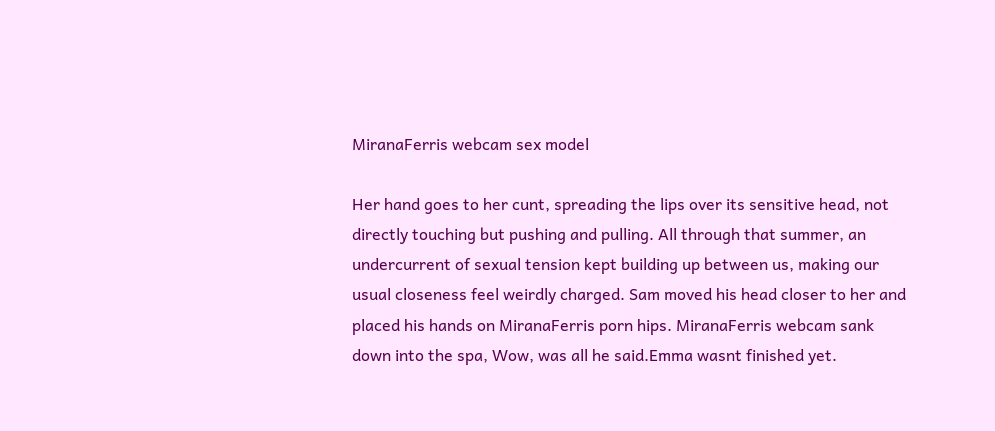MiranaFerris webcam sex model

Her hand goes to her cunt, spreading the lips over its sensitive head, not directly touching but pushing and pulling. All through that summer, an undercurrent of sexual tension kept building up between us, making our usual closeness feel weirdly charged. Sam moved his head closer to her and placed his hands on MiranaFerris porn hips. MiranaFerris webcam sank down into the spa, Wow, was all he said.Emma wasnt finished yet.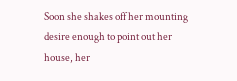Soon she shakes off her mounting desire enough to point out her house, her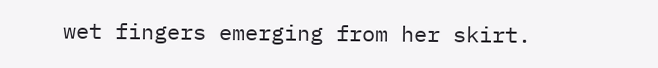wet fingers emerging from her skirt.